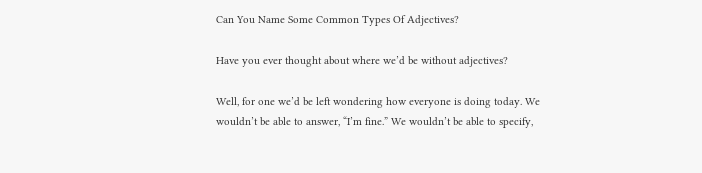Can You Name Some Common Types Of Adjectives?

Have you ever thought about where we’d be without adjectives?

Well, for one we’d be left wondering how everyone is doing today. We wouldn’t be able to answer, “I’m fine.” We wouldn’t be able to specify,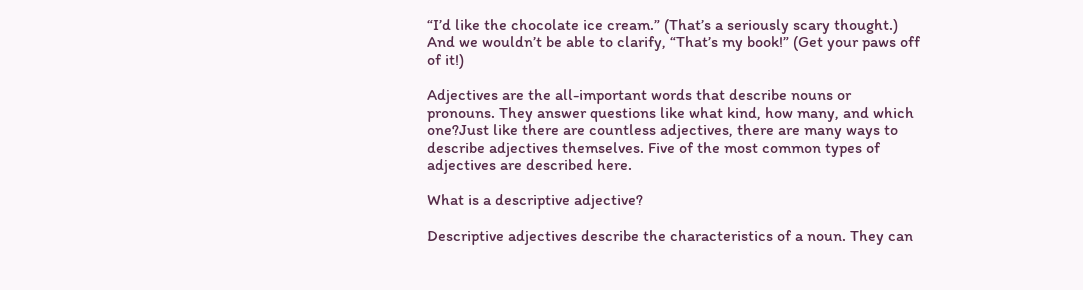“I’d like the chocolate ice cream.” (That’s a seriously scary thought.) And we wouldn’t be able to clarify, “That’s my book!” (Get your paws off of it!)

Adjectives are the all-important words that describe nouns or pronouns. They answer questions like what kind, how many, and which one?Just like there are countless adjectives, there are many ways to describe adjectives themselves. Five of the most common types of adjectives are described here.

What is a descriptive adjective?

Descriptive adjectives describe the characteristics of a noun. They can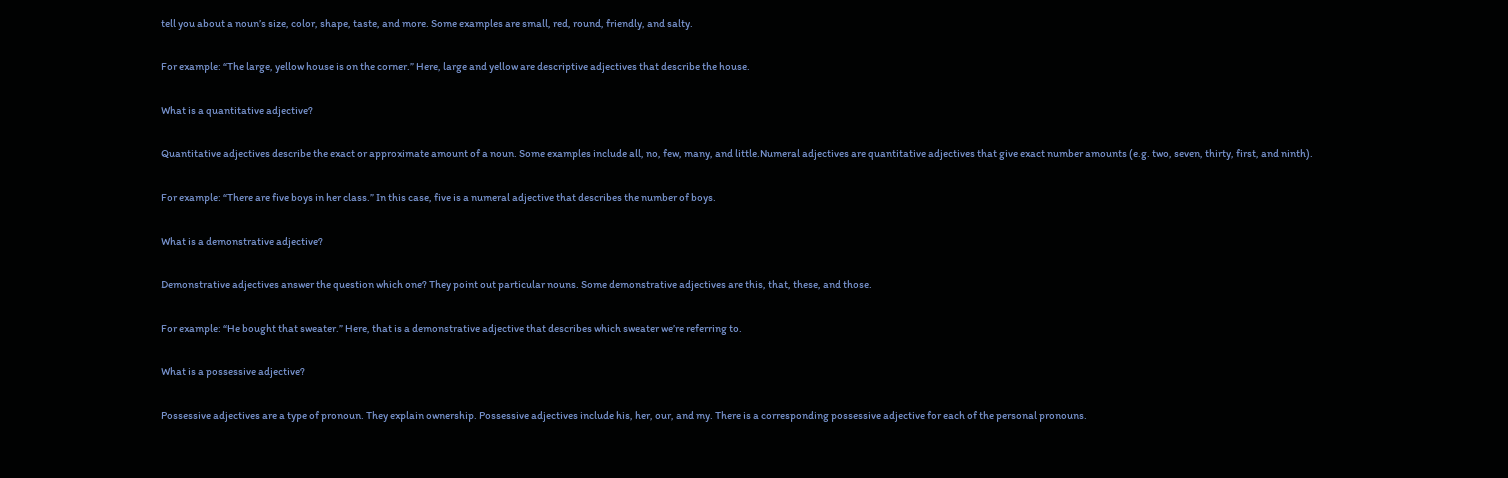tell you about a noun’s size, color, shape, taste, and more. Some examples are small, red, round, friendly, and salty.

For example: “The large, yellow house is on the corner.” Here, large and yellow are descriptive adjectives that describe the house.

What is a quantitative adjective?

Quantitative adjectives describe the exact or approximate amount of a noun. Some examples include all, no, few, many, and little.Numeral adjectives are quantitative adjectives that give exact number amounts (e.g. two, seven, thirty, first, and ninth).

For example: “There are five boys in her class.” In this case, five is a numeral adjective that describes the number of boys.

What is a demonstrative adjective?

Demonstrative adjectives answer the question which one? They point out particular nouns. Some demonstrative adjectives are this, that, these, and those.

For example: “He bought that sweater.” Here, that is a demonstrative adjective that describes which sweater we’re referring to.

What is a possessive adjective?

Possessive adjectives are a type of pronoun. They explain ownership. Possessive adjectives include his, her, our, and my. There is a corresponding possessive adjective for each of the personal pronouns.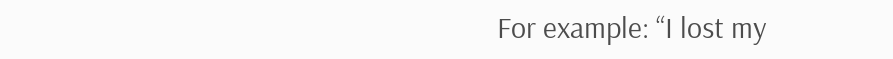For example: “I lost my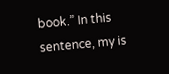book.” In this sentence, my is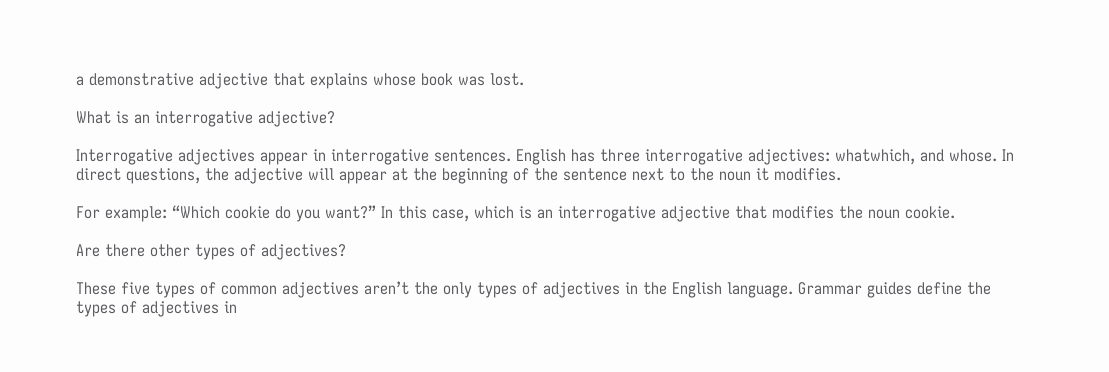a demonstrative adjective that explains whose book was lost.

What is an interrogative adjective?

Interrogative adjectives appear in interrogative sentences. English has three interrogative adjectives: whatwhich, and whose. In direct questions, the adjective will appear at the beginning of the sentence next to the noun it modifies.

For example: “Which cookie do you want?” In this case, which is an interrogative adjective that modifies the noun cookie.

Are there other types of adjectives?

These five types of common adjectives aren’t the only types of adjectives in the English language. Grammar guides define the types of adjectives in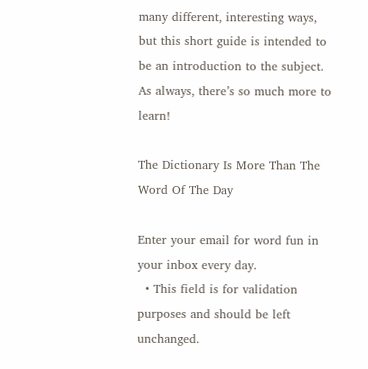many different, interesting ways, but this short guide is intended to be an introduction to the subject. As always, there’s so much more to learn!

The Dictionary Is More Than The Word Of The Day

Enter your email for word fun in your inbox every day.
  • This field is for validation purposes and should be left unchanged.